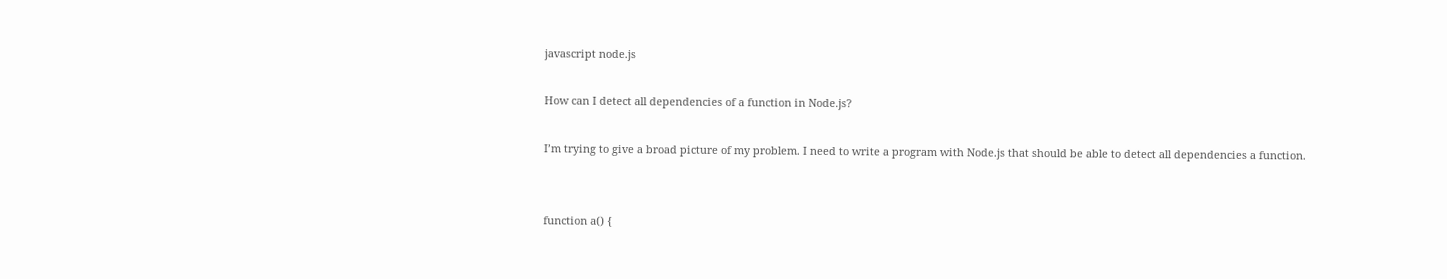javascript node.js

How can I detect all dependencies of a function in Node.js?

I’m trying to give a broad picture of my problem. I need to write a program with Node.js that should be able to detect all dependencies a function.


function a() {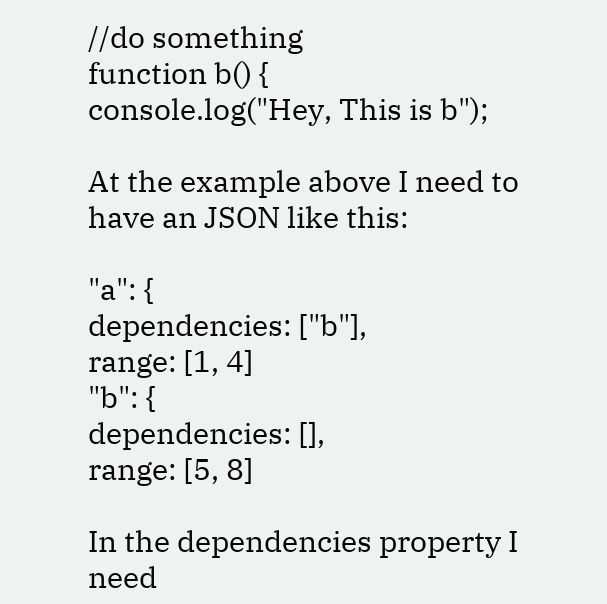//do something
function b() {
console.log("Hey, This is b");

At the example above I need to have an JSON like this:

"a": {
dependencies: ["b"],
range: [1, 4]
"b": {
dependencies: [],
range: [5, 8]

In the dependencies property I need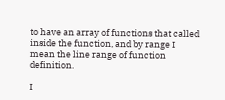to have an array of functions that called inside the function, and by range I mean the line range of function definition.

I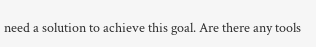need a solution to achieve this goal. Are there any tools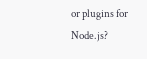or plugins for Node.js?